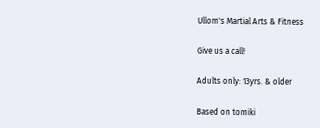Ullom's Martial Arts & Fitness

Give us a call!

Adults only: 13yrs. & older

Based on tomiki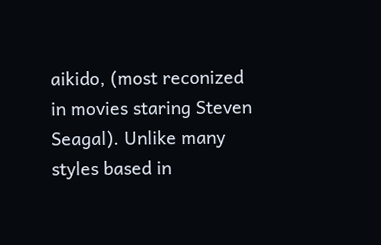aikido, (most reconized in movies staring Steven Seagal). Unlike many styles based in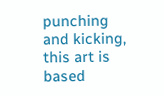punching and kicking, this art is based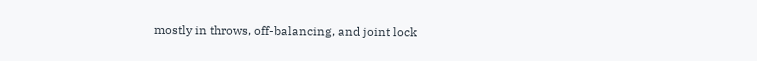mostly in throws, off-balancing, and joint lock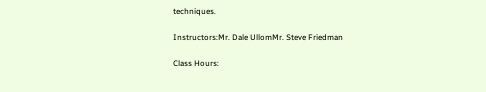techniques.

Instructors:Mr. Dale UllomMr. Steve Friedman

Class Hours: